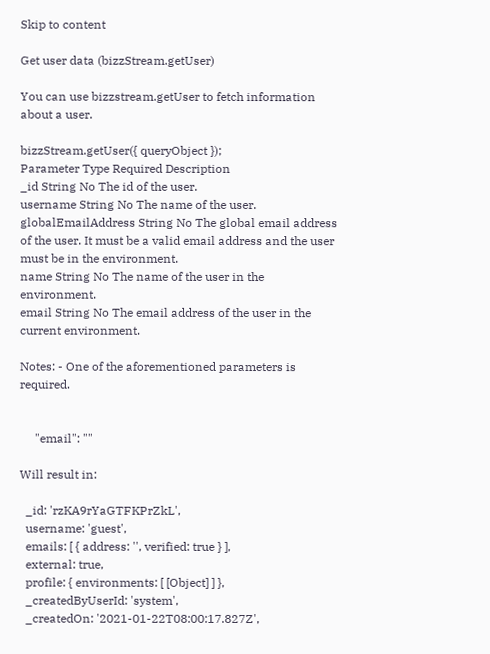Skip to content

Get user data (bizzStream.getUser)

You can use bizzstream.getUser to fetch information about a user.

bizzStream.getUser({ queryObject });
Parameter Type Required Description
_id String No The id of the user.
username String No The name of the user.
globalEmailAddress String No The global email address of the user. It must be a valid email address and the user must be in the environment.
name String No The name of the user in the environment.
email String No The email address of the user in the current environment.

Notes: - One of the aforementioned parameters is required.


     "email": ""

Will result in:

  _id: 'rzKA9rYaGTFKPrZkL',
  username: 'guest',
  emails: [ { address: '', verified: true } ],
  external: true,
  profile: { environments: [ [Object] ] },
  _createdByUserId: 'system',
  _createdOn: '2021-01-22T08:00:17.827Z',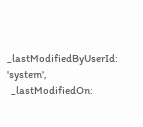_lastModifiedByUserId: 'system',
  _lastModifiedOn: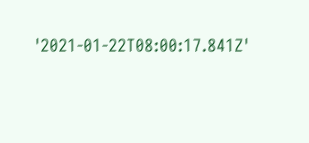'2021-01-22T08:00:17.841Z'